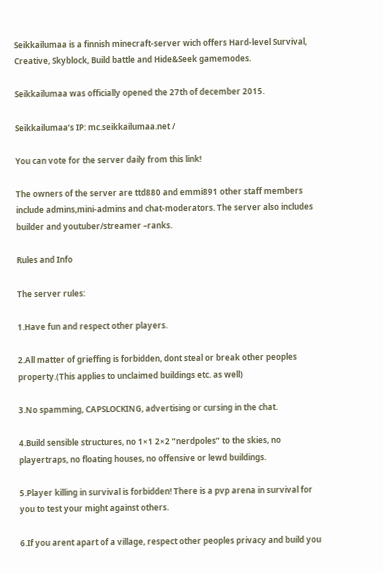Seikkailumaa is a finnish minecraft-server wich offers Hard-level Survival, Creative, Skyblock, Build battle and Hide&Seek gamemodes.

Seikkailumaa was officially opened the 27th of december 2015.

Seikkailumaa’s IP: mc.seikkailumaa.net /

You can vote for the server daily from this link!

The owners of the server are ttd880 and emmi891 other staff members include admins,mini-admins and chat-moderators. The server also includes builder and youtuber/streamer –ranks.

Rules and Info

The server rules:

1.Have fun and respect other players.

2.All matter of grieffing is forbidden, dont steal or break other peoples property.(This applies to unclaimed buildings etc. as well)

3.No spamming, CAPSLOCKING, advertising or cursing in the chat.

4.Build sensible structures, no 1×1 2×2 ”nerdpoles” to the skies, no playertraps, no floating houses, no offensive or lewd buildings.

5.Player killing in survival is forbidden! There is a pvp arena in survival for you to test your might against others.

6.If you arent apart of a village, respect other peoples privacy and build you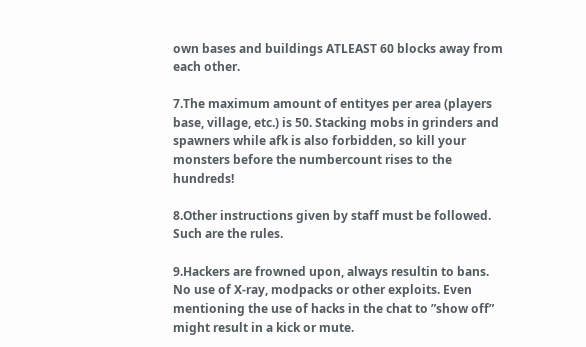own bases and buildings ATLEAST 60 blocks away from each other.

7.The maximum amount of entityes per area (players base, village, etc.) is 50. Stacking mobs in grinders and spawners while afk is also forbidden, so kill your monsters before the numbercount rises to the hundreds!

8.Other instructions given by staff must be followed. Such are the rules.

9.Hackers are frowned upon, always resultin to bans. No use of X-ray, modpacks or other exploits. Even mentioning the use of hacks in the chat to ”show off” might result in a kick or mute.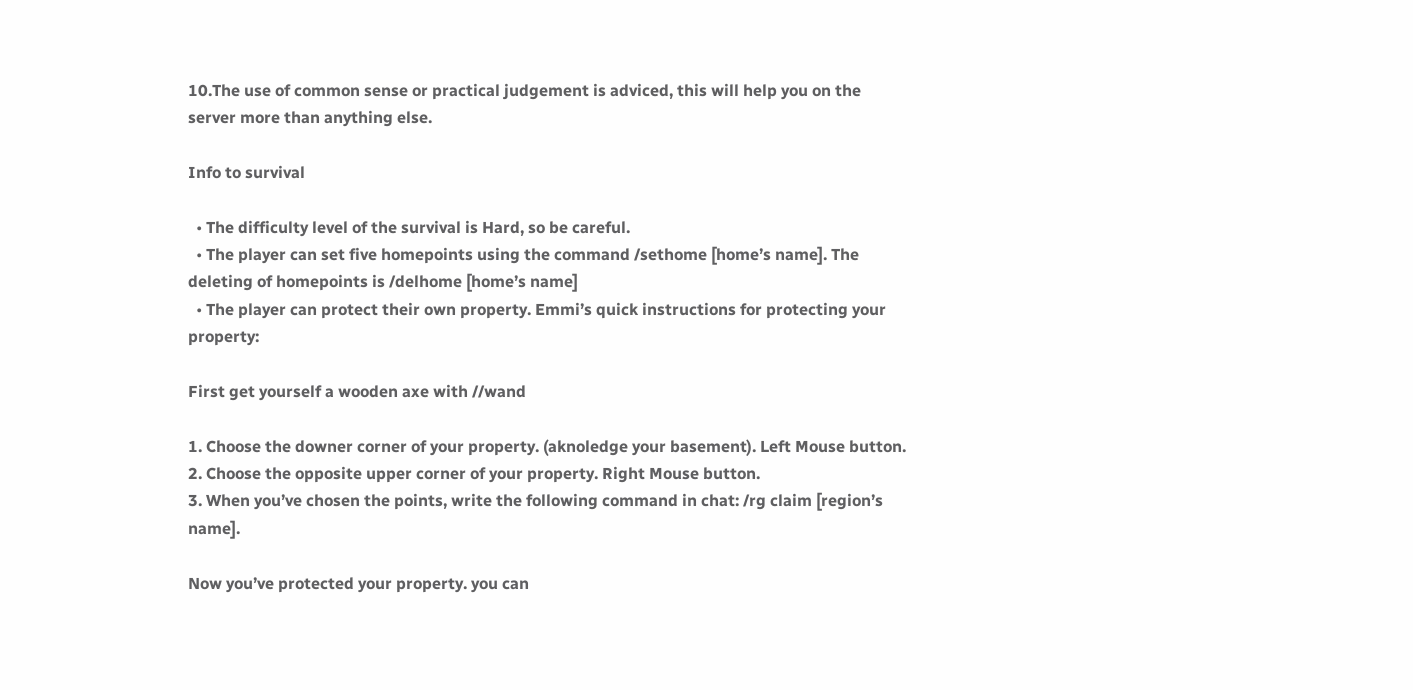10.The use of common sense or practical judgement is adviced, this will help you on the server more than anything else.

Info to survival

  • The difficulty level of the survival is Hard, so be careful.
  • The player can set five homepoints using the command /sethome [home’s name]. The deleting of homepoints is /delhome [home’s name]
  • The player can protect their own property. Emmi’s quick instructions for protecting your property:

First get yourself a wooden axe with //wand

1. Choose the downer corner of your property. (aknoledge your basement). Left Mouse button.
2. Choose the opposite upper corner of your property. Right Mouse button.
3. When you’ve chosen the points, write the following command in chat: /rg claim [region’s name].

Now you’ve protected your property. you can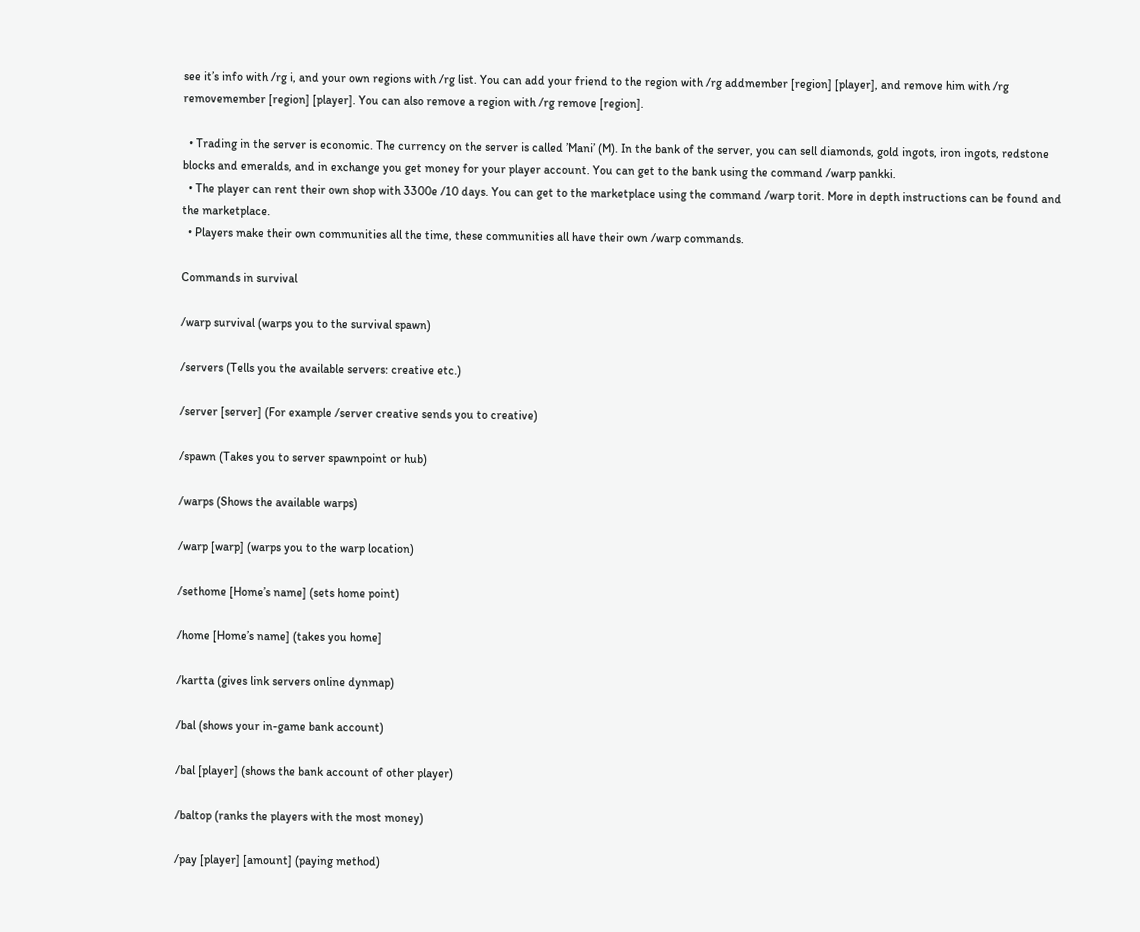see it’s info with /rg i, and your own regions with /rg list. You can add your friend to the region with /rg addmember [region] [player], and remove him with /rg removemember [region] [player]. You can also remove a region with /rg remove [region].

  • Trading in the server is economic. The currency on the server is called ’Mani’ (M). In the bank of the server, you can sell diamonds, gold ingots, iron ingots, redstone blocks and emeralds, and in exchange you get money for your player account. You can get to the bank using the command /warp pankki.
  • The player can rent their own shop with 3300e /10 days. You can get to the marketplace using the command /warp torit. More in depth instructions can be found and the marketplace.
  • Players make their own communities all the time, these communities all have their own /warp commands.

Commands in survival

/warp survival (warps you to the survival spawn)

/servers (Tells you the available servers: creative etc.)

/server [server] (For example /server creative sends you to creative)

/spawn (Takes you to server spawnpoint or hub)

/warps (Shows the available warps)

/warp [warp] (warps you to the warp location)

/sethome [Home’s name] (sets home point)

/home [Home’s name] (takes you home]

/kartta (gives link servers online dynmap)

/bal (shows your in-game bank account)

/bal [player] (shows the bank account of other player)

/baltop (ranks the players with the most money)

/pay [player] [amount] (paying method)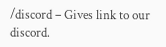/discord – Gives link to our discord.